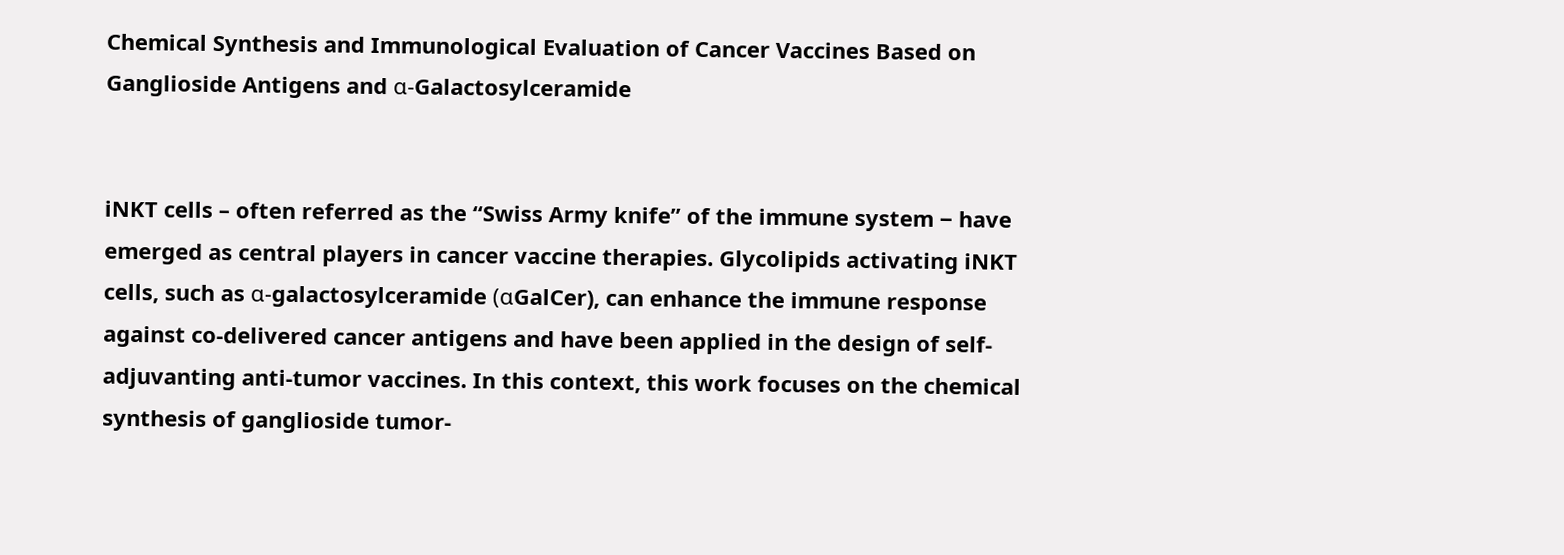Chemical Synthesis and Immunological Evaluation of Cancer Vaccines Based on Ganglioside Antigens and α-Galactosylceramide


iNKT cells – often referred as the “Swiss Army knife” of the immune system ‒ have emerged as central players in cancer vaccine therapies. Glycolipids activating iNKT cells, such as α-galactosylceramide (αGalCer), can enhance the immune response against co-delivered cancer antigens and have been applied in the design of self-adjuvanting anti-tumor vaccines. In this context, this work focuses on the chemical synthesis of ganglioside tumor-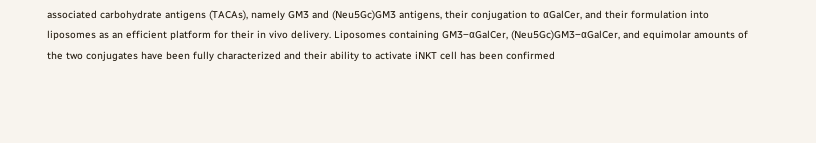associated carbohydrate antigens (TACAs), namely GM3 and (Neu5Gc)GM3 antigens, their conjugation to αGalCer, and their formulation into liposomes as an efficient platform for their in vivo delivery. Liposomes containing GM3‒αGalCer, (Neu5Gc)GM3‒αGalCer, and equimolar amounts of the two conjugates have been fully characterized and their ability to activate iNKT cell has been confirmed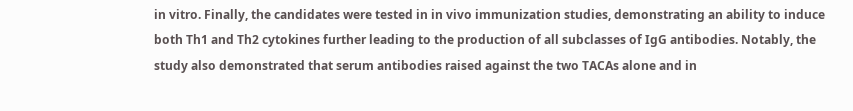in vitro. Finally, the candidates were tested in in vivo immunization studies, demonstrating an ability to induce both Th1 and Th2 cytokines further leading to the production of all subclasses of IgG antibodies. Notably, the study also demonstrated that serum antibodies raised against the two TACAs alone and in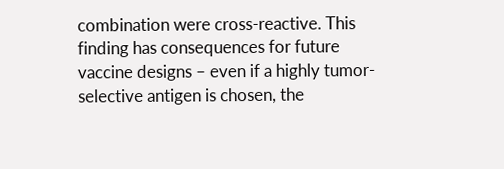combination were cross-reactive. This finding has consequences for future vaccine designs – even if a highly tumor-selective antigen is chosen, the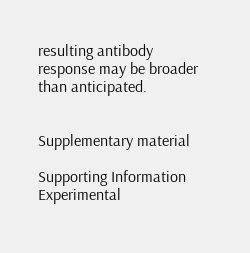resulting antibody response may be broader than anticipated.


Supplementary material

Supporting Information
Experimental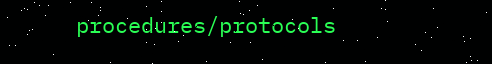procedures/protocols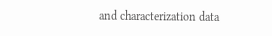and characterization data